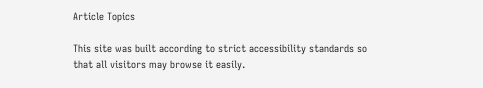Article Topics

This site was built according to strict accessibility standards so that all visitors may browse it easily.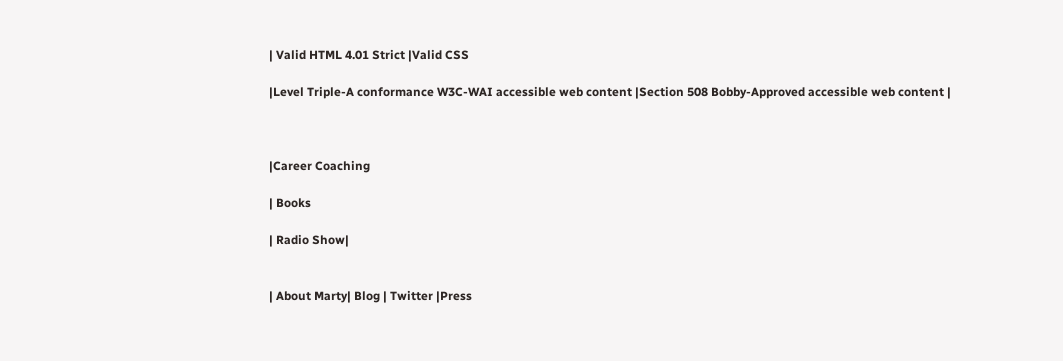| Valid HTML 4.01 Strict |Valid CSS

|Level Triple-A conformance W3C-WAI accessible web content |Section 508 Bobby-Approved accessible web content |



|Career Coaching

| Books

| Radio Show|


| About Marty| Blog | Twitter |Press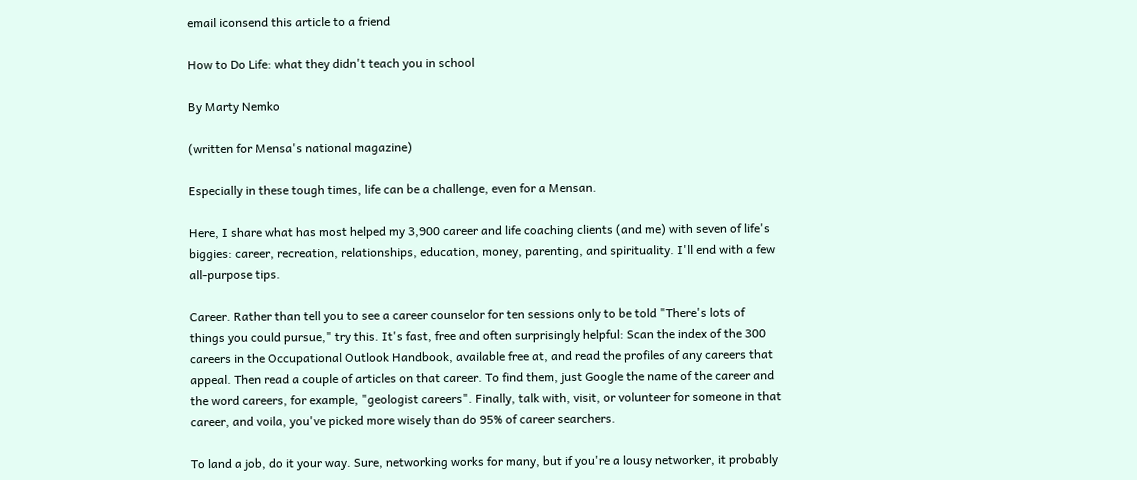email iconsend this article to a friend

How to Do Life: what they didn't teach you in school

By Marty Nemko

(written for Mensa's national magazine)

Especially in these tough times, life can be a challenge, even for a Mensan.

Here, I share what has most helped my 3,900 career and life coaching clients (and me) with seven of life's biggies: career, recreation, relationships, education, money, parenting, and spirituality. I'll end with a few all-purpose tips.

Career. Rather than tell you to see a career counselor for ten sessions only to be told "There's lots of things you could pursue," try this. It's fast, free and often surprisingly helpful: Scan the index of the 300 careers in the Occupational Outlook Handbook, available free at, and read the profiles of any careers that appeal. Then read a couple of articles on that career. To find them, just Google the name of the career and the word careers, for example, "geologist careers". Finally, talk with, visit, or volunteer for someone in that career, and voila, you've picked more wisely than do 95% of career searchers.

To land a job, do it your way. Sure, networking works for many, but if you're a lousy networker, it probably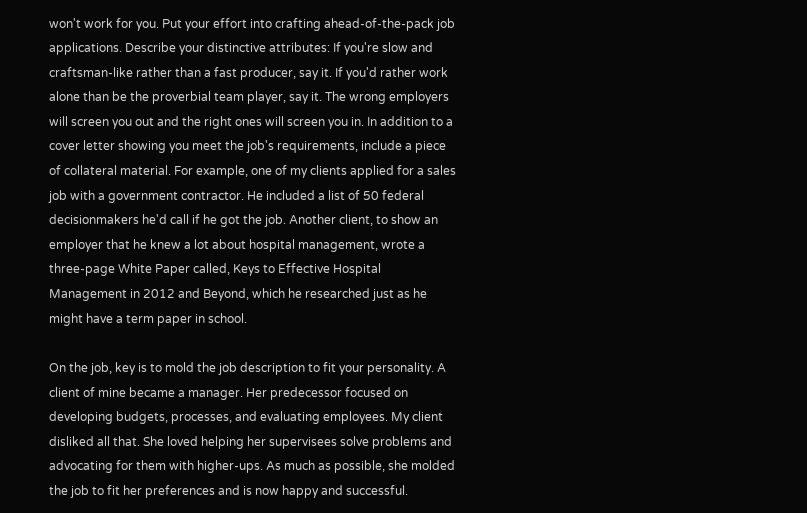won't work for you. Put your effort into crafting ahead-of-the-pack job applications. Describe your distinctive attributes: If you're slow and craftsman-like rather than a fast producer, say it. If you'd rather work alone than be the proverbial team player, say it. The wrong employers will screen you out and the right ones will screen you in. In addition to a cover letter showing you meet the job's requirements, include a piece of collateral material. For example, one of my clients applied for a sales job with a government contractor. He included a list of 50 federal decisionmakers he'd call if he got the job. Another client, to show an employer that he knew a lot about hospital management, wrote a three-page White Paper called, Keys to Effective Hospital Management in 2012 and Beyond, which he researched just as he might have a term paper in school.

On the job, key is to mold the job description to fit your personality. A client of mine became a manager. Her predecessor focused on developing budgets, processes, and evaluating employees. My client disliked all that. She loved helping her supervisees solve problems and advocating for them with higher-ups. As much as possible, she molded the job to fit her preferences and is now happy and successful.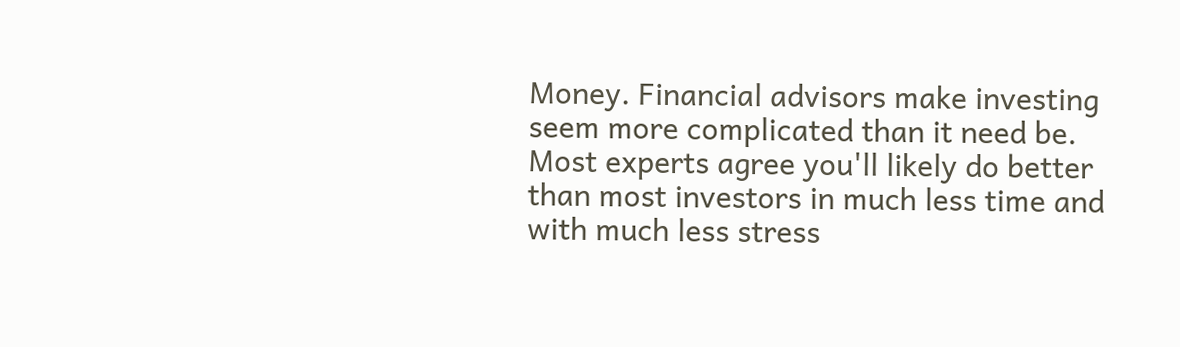Money. Financial advisors make investing seem more complicated than it need be. Most experts agree you'll likely do better than most investors in much less time and with much less stress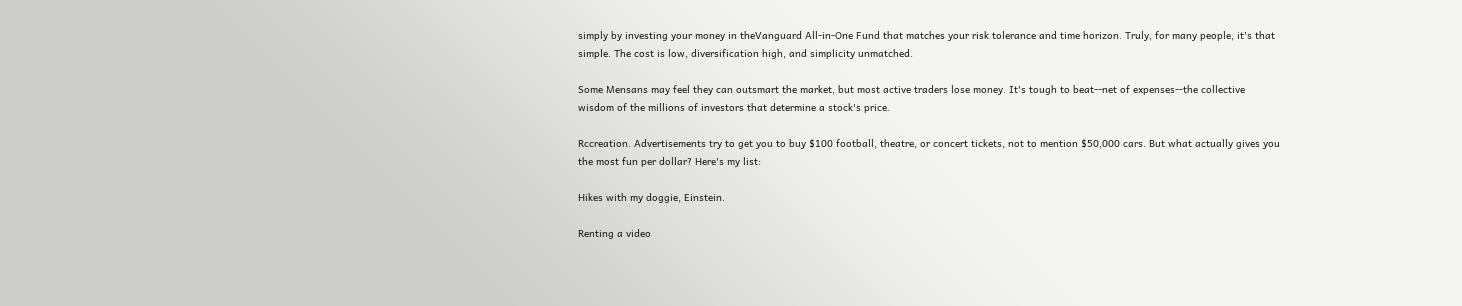simply by investing your money in theVanguard All-in-One Fund that matches your risk tolerance and time horizon. Truly, for many people, it's that simple. The cost is low, diversification high, and simplicity unmatched.

Some Mensans may feel they can outsmart the market, but most active traders lose money. It's tough to beat--net of expenses--the collective wisdom of the millions of investors that determine a stock's price.

Rccreation. Advertisements try to get you to buy $100 football, theatre, or concert tickets, not to mention $50,000 cars. But what actually gives you the most fun per dollar? Here's my list:

Hikes with my doggie, Einstein.

Renting a video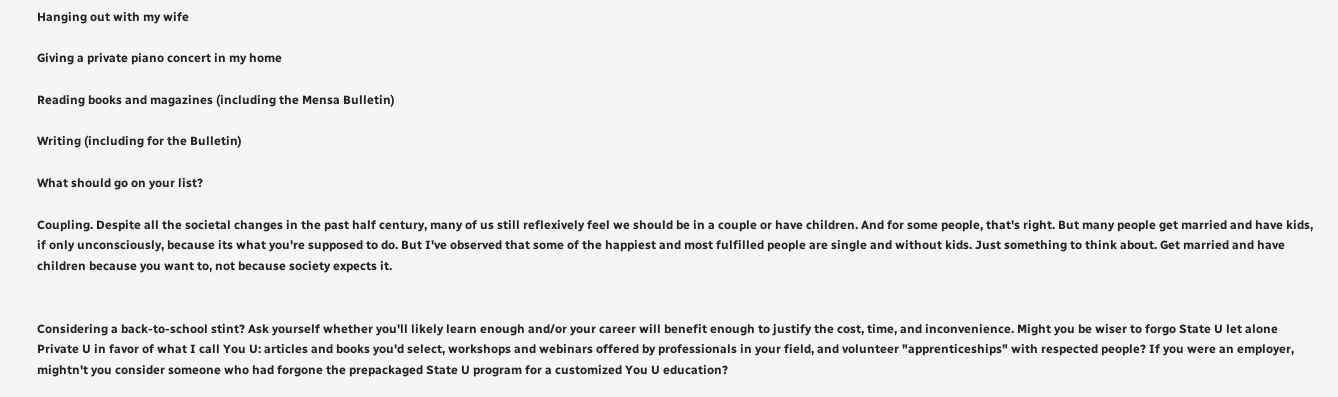Hanging out with my wife

Giving a private piano concert in my home

Reading books and magazines (including the Mensa Bulletin)

Writing (including for the Bulletin)

What should go on your list?

Coupling. Despite all the societal changes in the past half century, many of us still reflexively feel we should be in a couple or have children. And for some people, that's right. But many people get married and have kids, if only unconsciously, because its what you're supposed to do. But I've observed that some of the happiest and most fulfilled people are single and without kids. Just something to think about. Get married and have children because you want to, not because society expects it.


Considering a back-to-school stint? Ask yourself whether you'll likely learn enough and/or your career will benefit enough to justify the cost, time, and inconvenience. Might you be wiser to forgo State U let alone Private U in favor of what I call You U: articles and books you'd select, workshops and webinars offered by professionals in your field, and volunteer "apprenticeships" with respected people? If you were an employer, mightn't you consider someone who had forgone the prepackaged State U program for a customized You U education?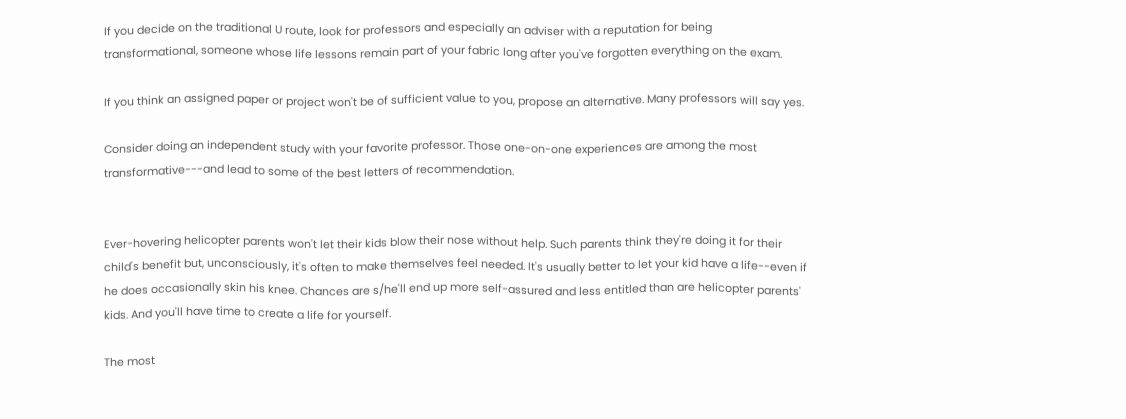If you decide on the traditional U route, look for professors and especially an adviser with a reputation for being transformational, someone whose life lessons remain part of your fabric long after you've forgotten everything on the exam.

If you think an assigned paper or project won't be of sufficient value to you, propose an alternative. Many professors will say yes.

Consider doing an independent study with your favorite professor. Those one-on-one experiences are among the most transformative---and lead to some of the best letters of recommendation.


Ever-hovering helicopter parents won't let their kids blow their nose without help. Such parents think they're doing it for their child's benefit but, unconsciously, it's often to make themselves feel needed. It's usually better to let your kid have a life--even if he does occasionally skin his knee. Chances are s/he'll end up more self-assured and less entitled than are helicopter parents' kids. And you'll have time to create a life for yourself.

The most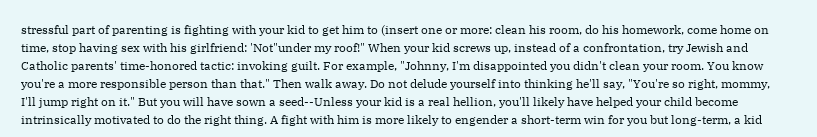stressful part of parenting is fighting with your kid to get him to (insert one or more: clean his room, do his homework, come home on time, stop having sex with his girlfriend: 'Not"under my roof!" When your kid screws up, instead of a confrontation, try Jewish and Catholic parents' time-honored tactic: invoking guilt. For example, "Johnny, I'm disappointed you didn't clean your room. You know you're a more responsible person than that." Then walk away. Do not delude yourself into thinking he'll say, "You're so right, mommy, I'll jump right on it." But you will have sown a seed--Unless your kid is a real hellion, you'll likely have helped your child become intrinsically motivated to do the right thing. A fight with him is more likely to engender a short-term win for you but long-term, a kid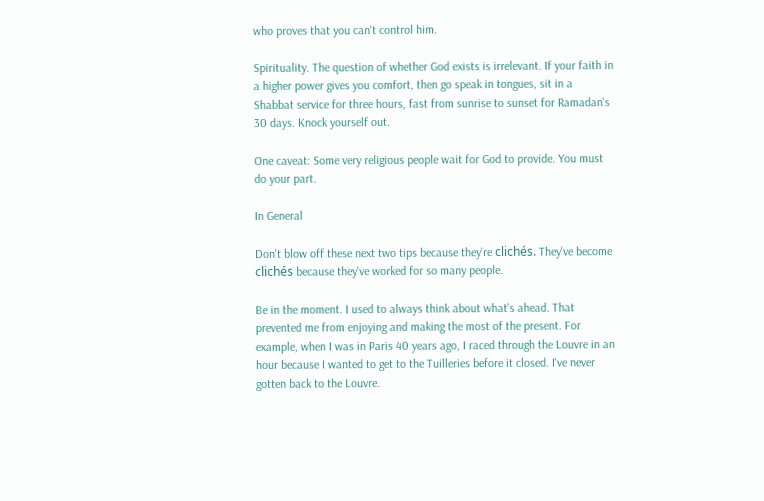who proves that you can't control him.

Spirituality. The question of whether God exists is irrelevant. If your faith in a higher power gives you comfort, then go speak in tongues, sit in a Shabbat service for three hours, fast from sunrise to sunset for Ramadan's 30 days. Knock yourself out.

One caveat: Some very religious people wait for God to provide. You must do your part.

In General

Don't blow off these next two tips because they're clichés. They've become clichés because they've worked for so many people.

Be in the moment. I used to always think about what's ahead. That prevented me from enjoying and making the most of the present. For example, when I was in Paris 40 years ago, I raced through the Louvre in an hour because I wanted to get to the Tuilleries before it closed. I've never gotten back to the Louvre.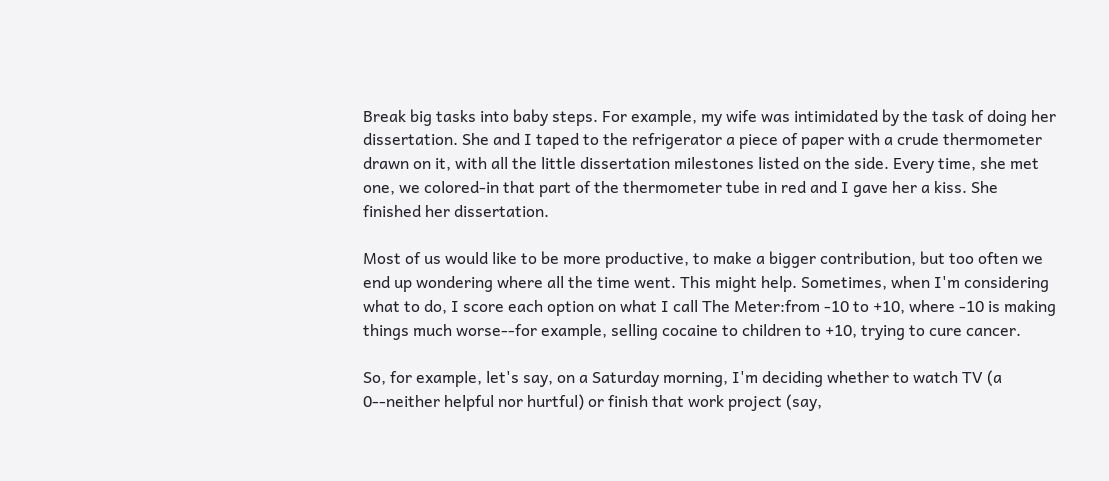Break big tasks into baby steps. For example, my wife was intimidated by the task of doing her dissertation. She and I taped to the refrigerator a piece of paper with a crude thermometer drawn on it, with all the little dissertation milestones listed on the side. Every time, she met one, we colored-in that part of the thermometer tube in red and I gave her a kiss. She finished her dissertation.

Most of us would like to be more productive, to make a bigger contribution, but too often we end up wondering where all the time went. This might help. Sometimes, when I'm considering what to do, I score each option on what I call The Meter:from -10 to +10, where -10 is making things much worse--for example, selling cocaine to children to +10, trying to cure cancer.

So, for example, let's say, on a Saturday morning, I'm deciding whether to watch TV (a 0--neither helpful nor hurtful) or finish that work project (say,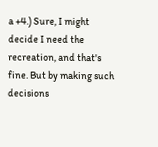a +4.) Sure, I might decide I need the recreation, and that's fine. But by making such decisions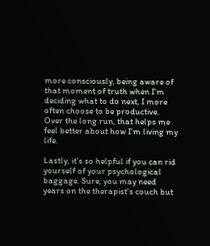more consciously, being aware of that moment of truth when I'm deciding what to do next, I more often choose to be productive. Over the long run, that helps me feel better about how I'm living my life.

Lastly, it's so helpful if you can rid yourself of your psychological baggage. Sure, you may need years on the therapist's couch but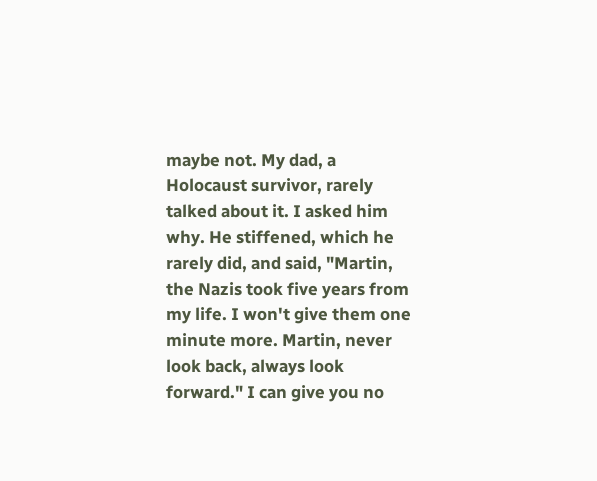maybe not. My dad, a Holocaust survivor, rarely talked about it. I asked him why. He stiffened, which he rarely did, and said, "Martin, the Nazis took five years from my life. I won't give them one minute more. Martin, never look back, always look forward." I can give you no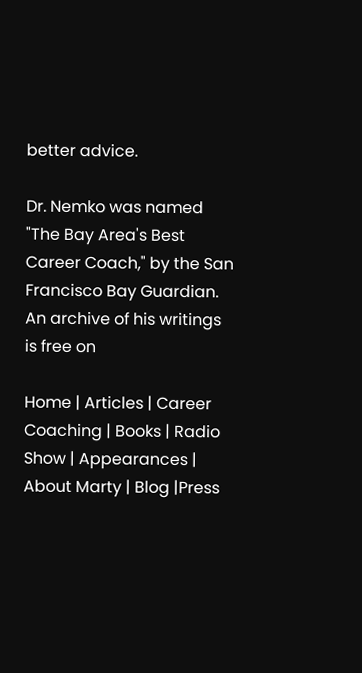better advice.

Dr. Nemko was named "The Bay Area's Best Career Coach," by the San Francisco Bay Guardian. An archive of his writings is free on

Home | Articles | Career Coaching | Books | Radio Show | Appearances | About Marty | Blog |Press